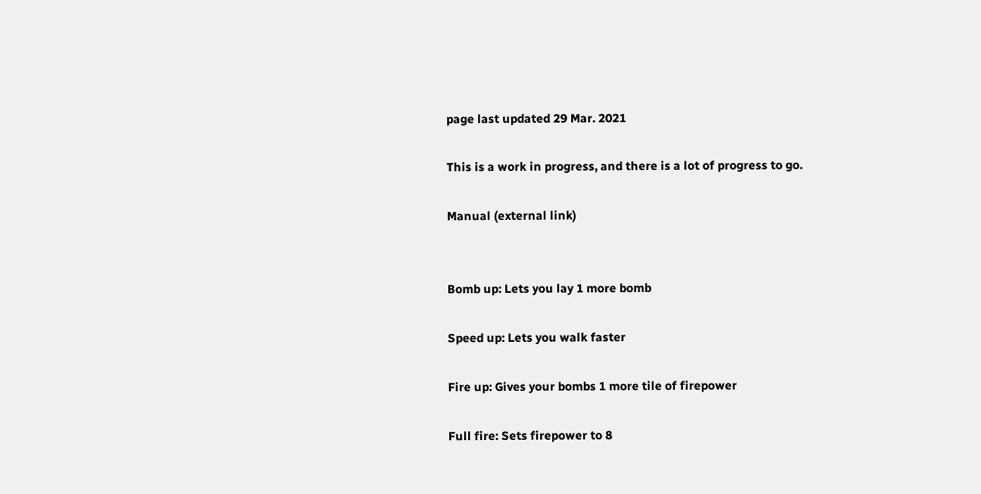page last updated 29 Mar. 2021

This is a work in progress, and there is a lot of progress to go.

Manual (external link)


Bomb up: Lets you lay 1 more bomb

Speed up: Lets you walk faster

Fire up: Gives your bombs 1 more tile of firepower

Full fire: Sets firepower to 8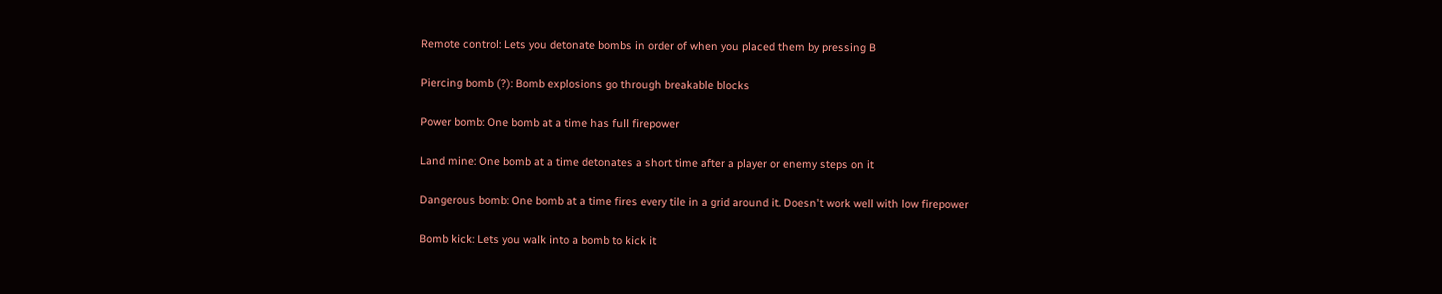Remote control: Lets you detonate bombs in order of when you placed them by pressing B

Piercing bomb (?): Bomb explosions go through breakable blocks

Power bomb: One bomb at a time has full firepower

Land mine: One bomb at a time detonates a short time after a player or enemy steps on it

Dangerous bomb: One bomb at a time fires every tile in a grid around it. Doesn't work well with low firepower

Bomb kick: Lets you walk into a bomb to kick it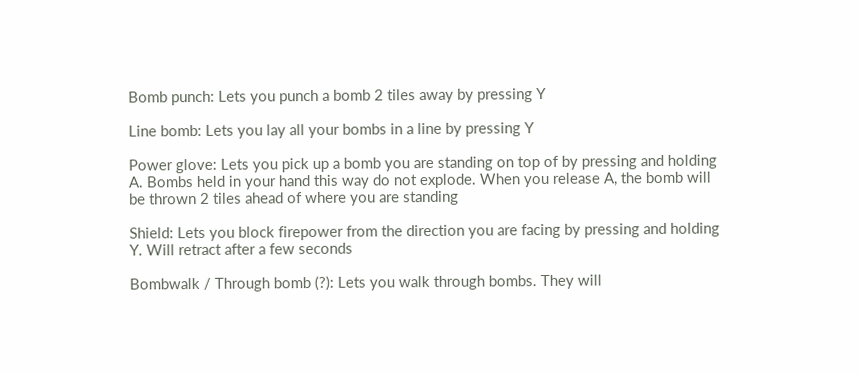Bomb punch: Lets you punch a bomb 2 tiles away by pressing Y

Line bomb: Lets you lay all your bombs in a line by pressing Y

Power glove: Lets you pick up a bomb you are standing on top of by pressing and holding A. Bombs held in your hand this way do not explode. When you release A, the bomb will be thrown 2 tiles ahead of where you are standing

Shield: Lets you block firepower from the direction you are facing by pressing and holding Y. Will retract after a few seconds

Bombwalk / Through bomb (?): Lets you walk through bombs. They will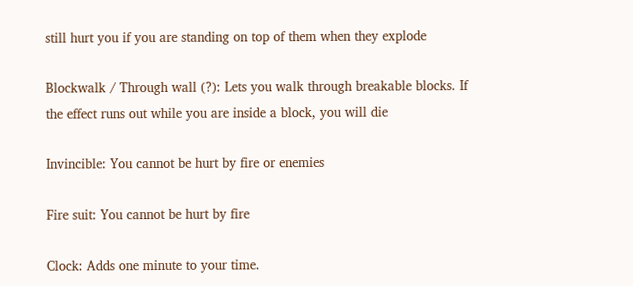still hurt you if you are standing on top of them when they explode

Blockwalk / Through wall (?): Lets you walk through breakable blocks. If the effect runs out while you are inside a block, you will die

Invincible: You cannot be hurt by fire or enemies

Fire suit: You cannot be hurt by fire

Clock: Adds one minute to your time.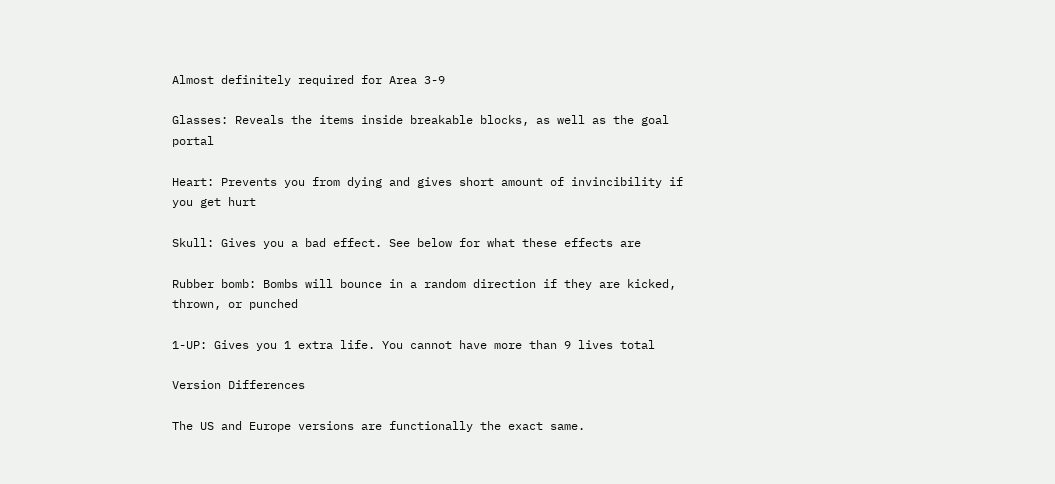Almost definitely required for Area 3-9

Glasses: Reveals the items inside breakable blocks, as well as the goal portal

Heart: Prevents you from dying and gives short amount of invincibility if you get hurt

Skull: Gives you a bad effect. See below for what these effects are

Rubber bomb: Bombs will bounce in a random direction if they are kicked, thrown, or punched

1-UP: Gives you 1 extra life. You cannot have more than 9 lives total

Version Differences

The US and Europe versions are functionally the exact same.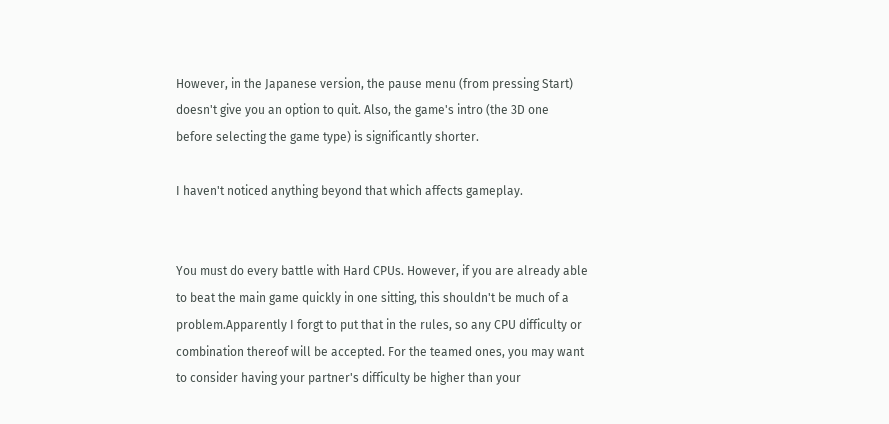However, in the Japanese version, the pause menu (from pressing Start) doesn't give you an option to quit. Also, the game's intro (the 3D one before selecting the game type) is significantly shorter.

I haven't noticed anything beyond that which affects gameplay.


You must do every battle with Hard CPUs. However, if you are already able to beat the main game quickly in one sitting, this shouldn't be much of a problem.Apparently I forgt to put that in the rules, so any CPU difficulty or combination thereof will be accepted. For the teamed ones, you may want to consider having your partner's difficulty be higher than your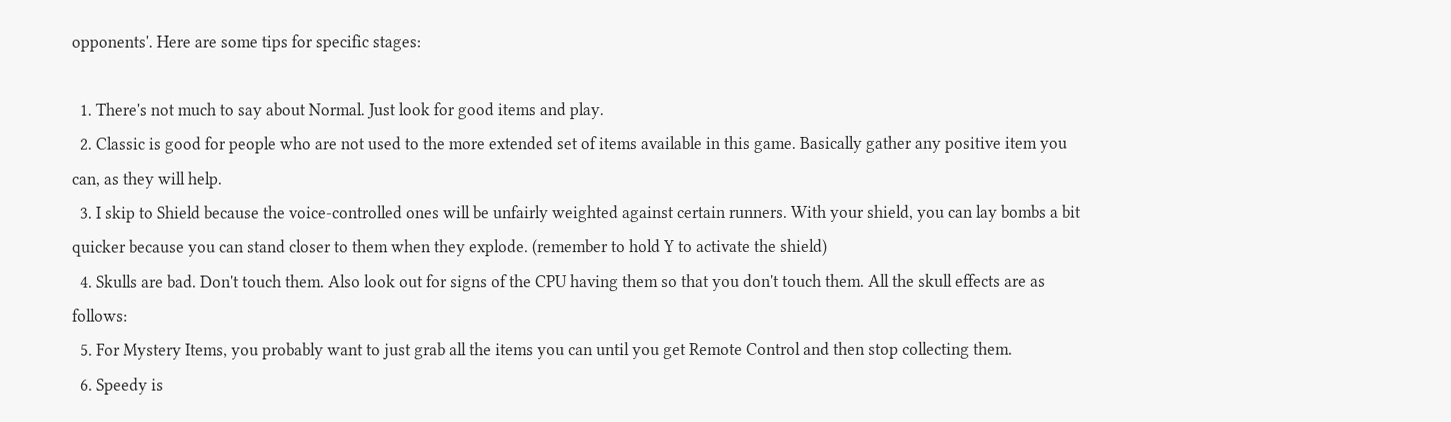opponents'. Here are some tips for specific stages:

  1. There's not much to say about Normal. Just look for good items and play.
  2. Classic is good for people who are not used to the more extended set of items available in this game. Basically gather any positive item you can, as they will help.
  3. I skip to Shield because the voice-controlled ones will be unfairly weighted against certain runners. With your shield, you can lay bombs a bit quicker because you can stand closer to them when they explode. (remember to hold Y to activate the shield)
  4. Skulls are bad. Don't touch them. Also look out for signs of the CPU having them so that you don't touch them. All the skull effects are as follows:
  5. For Mystery Items, you probably want to just grab all the items you can until you get Remote Control and then stop collecting them.
  6. Speedy is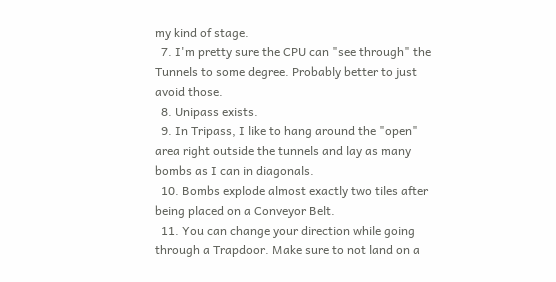my kind of stage.
  7. I'm pretty sure the CPU can "see through" the Tunnels to some degree. Probably better to just avoid those.
  8. Unipass exists.
  9. In Tripass, I like to hang around the "open" area right outside the tunnels and lay as many bombs as I can in diagonals.
  10. Bombs explode almost exactly two tiles after being placed on a Conveyor Belt.
  11. You can change your direction while going through a Trapdoor. Make sure to not land on a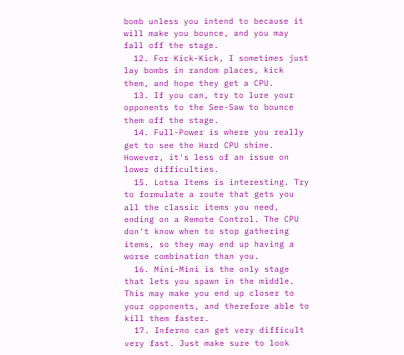bomb unless you intend to because it will make you bounce, and you may fall off the stage.
  12. For Kick-Kick, I sometimes just lay bombs in random places, kick them, and hope they get a CPU.
  13. If you can, try to lure your opponents to the See-Saw to bounce them off the stage.
  14. Full-Power is where you really get to see the Hard CPU shine. However, it's less of an issue on lower difficulties.
  15. Lotsa Items is interesting. Try to formulate a route that gets you all the classic items you need, ending on a Remote Control. The CPU don't know when to stop gathering items, so they may end up having a worse combination than you.
  16. Mini-Mini is the only stage that lets you spawn in the middle. This may make you end up closer to your opponents, and therefore able to kill them faster.
  17. Inferno can get very difficult very fast. Just make sure to look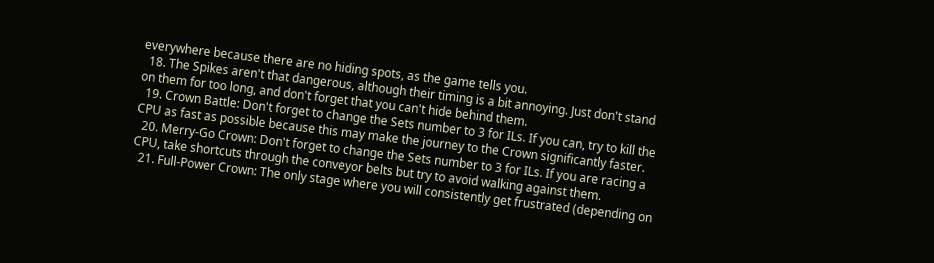everywhere because there are no hiding spots, as the game tells you.
  18. The Spikes aren't that dangerous, although their timing is a bit annoying. Just don't stand on them for too long, and don't forget that you can't hide behind them.
  19. Crown Battle: Don't forget to change the Sets number to 3 for ILs. If you can, try to kill the CPU as fast as possible because this may make the journey to the Crown significantly faster.
  20. Merry-Go Crown: Don't forget to change the Sets number to 3 for ILs. If you are racing a CPU, take shortcuts through the conveyor belts but try to avoid walking against them.
  21. Full-Power Crown: The only stage where you will consistently get frustrated (depending on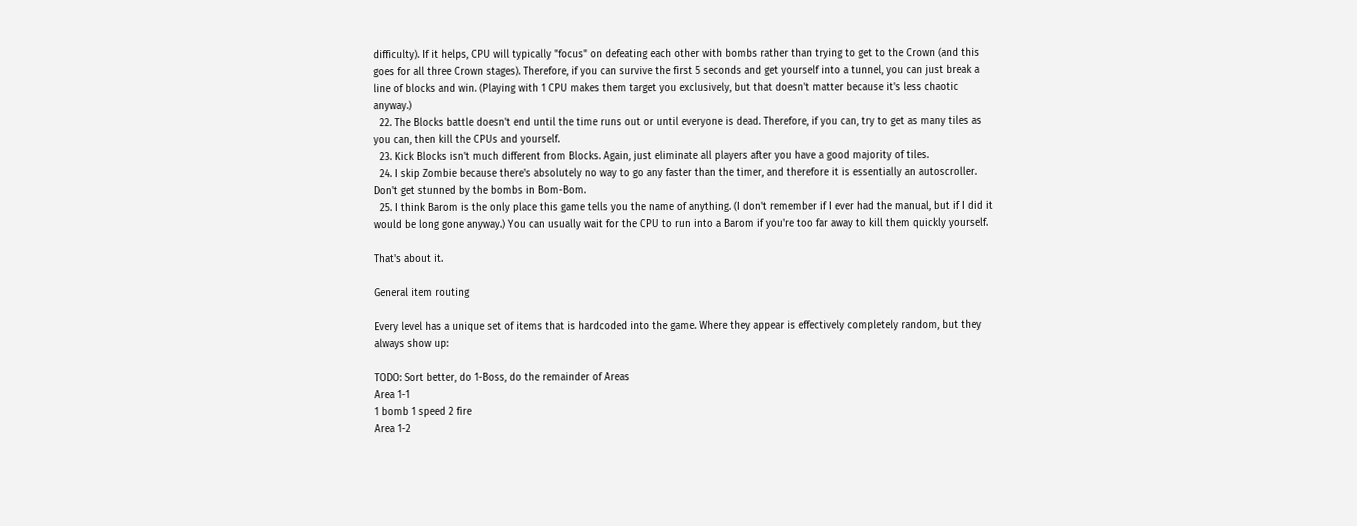difficulty). If it helps, CPU will typically "focus" on defeating each other with bombs rather than trying to get to the Crown (and this goes for all three Crown stages). Therefore, if you can survive the first 5 seconds and get yourself into a tunnel, you can just break a line of blocks and win. (Playing with 1 CPU makes them target you exclusively, but that doesn't matter because it's less chaotic anyway.)
  22. The Blocks battle doesn't end until the time runs out or until everyone is dead. Therefore, if you can, try to get as many tiles as you can, then kill the CPUs and yourself.
  23. Kick Blocks isn't much different from Blocks. Again, just eliminate all players after you have a good majority of tiles.
  24. I skip Zombie because there's absolutely no way to go any faster than the timer, and therefore it is essentially an autoscroller. Don't get stunned by the bombs in Bom-Bom.
  25. I think Barom is the only place this game tells you the name of anything. (I don't remember if I ever had the manual, but if I did it would be long gone anyway.) You can usually wait for the CPU to run into a Barom if you're too far away to kill them quickly yourself.

That's about it.

General item routing

Every level has a unique set of items that is hardcoded into the game. Where they appear is effectively completely random, but they always show up:

TODO: Sort better, do 1-Boss, do the remainder of Areas
Area 1-1
1 bomb 1 speed 2 fire
Area 1-2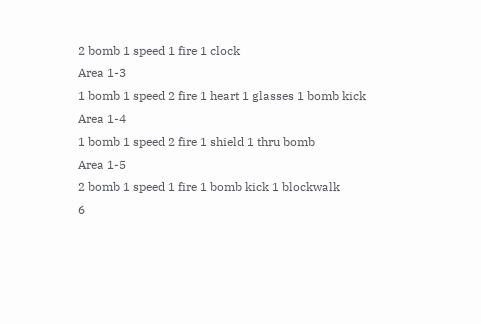2 bomb 1 speed 1 fire 1 clock
Area 1-3
1 bomb 1 speed 2 fire 1 heart 1 glasses 1 bomb kick
Area 1-4
1 bomb 1 speed 2 fire 1 shield 1 thru bomb
Area 1-5
2 bomb 1 speed 1 fire 1 bomb kick 1 blockwalk
6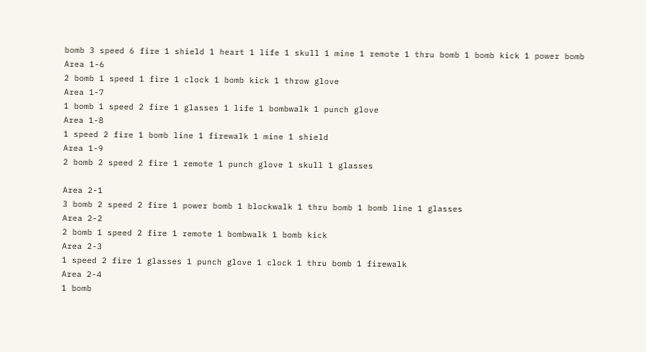bomb 3 speed 6 fire 1 shield 1 heart 1 life 1 skull 1 mine 1 remote 1 thru bomb 1 bomb kick 1 power bomb
Area 1-6
2 bomb 1 speed 1 fire 1 clock 1 bomb kick 1 throw glove
Area 1-7
1 bomb 1 speed 2 fire 1 glasses 1 life 1 bombwalk 1 punch glove
Area 1-8
1 speed 2 fire 1 bomb line 1 firewalk 1 mine 1 shield
Area 1-9
2 bomb 2 speed 2 fire 1 remote 1 punch glove 1 skull 1 glasses

Area 2-1
3 bomb 2 speed 2 fire 1 power bomb 1 blockwalk 1 thru bomb 1 bomb line 1 glasses
Area 2-2
2 bomb 1 speed 2 fire 1 remote 1 bombwalk 1 bomb kick
Area 2-3
1 speed 2 fire 1 glasses 1 punch glove 1 clock 1 thru bomb 1 firewalk
Area 2-4
1 bomb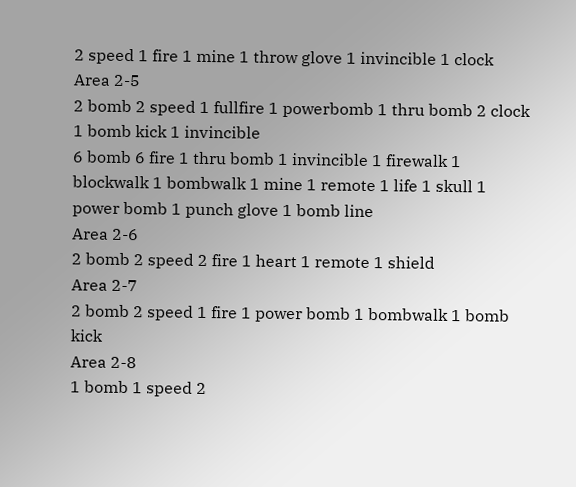2 speed 1 fire 1 mine 1 throw glove 1 invincible 1 clock
Area 2-5
2 bomb 2 speed 1 fullfire 1 powerbomb 1 thru bomb 2 clock 1 bomb kick 1 invincible
6 bomb 6 fire 1 thru bomb 1 invincible 1 firewalk 1 blockwalk 1 bombwalk 1 mine 1 remote 1 life 1 skull 1 power bomb 1 punch glove 1 bomb line
Area 2-6
2 bomb 2 speed 2 fire 1 heart 1 remote 1 shield
Area 2-7
2 bomb 2 speed 1 fire 1 power bomb 1 bombwalk 1 bomb kick
Area 2-8
1 bomb 1 speed 2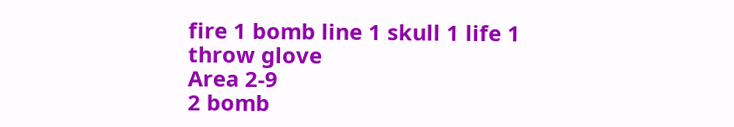fire 1 bomb line 1 skull 1 life 1 throw glove
Area 2-9
2 bomb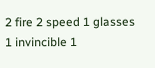2 fire 2 speed 1 glasses 1 invincible 1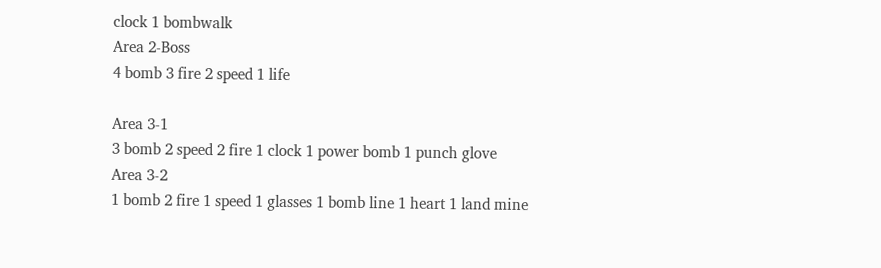clock 1 bombwalk
Area 2-Boss
4 bomb 3 fire 2 speed 1 life

Area 3-1
3 bomb 2 speed 2 fire 1 clock 1 power bomb 1 punch glove
Area 3-2
1 bomb 2 fire 1 speed 1 glasses 1 bomb line 1 heart 1 land mine